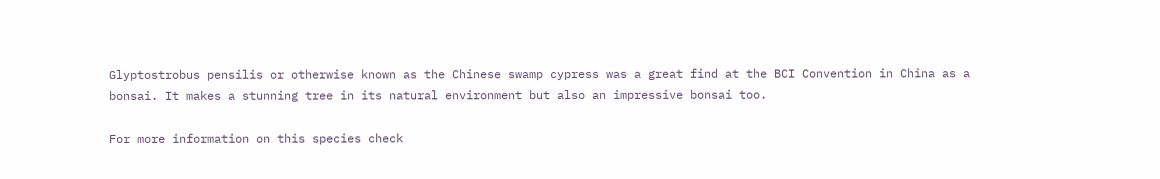Glyptostrobus pensilis or otherwise known as the Chinese swamp cypress was a great find at the BCI Convention in China as a bonsai. It makes a stunning tree in its natural environment but also an impressive bonsai too.

For more information on this species check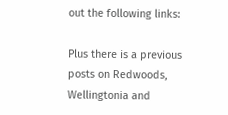out the following links:

Plus there is a previous posts on Redwoods, Wellingtonia and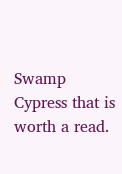Swamp Cypress that is worth a read.